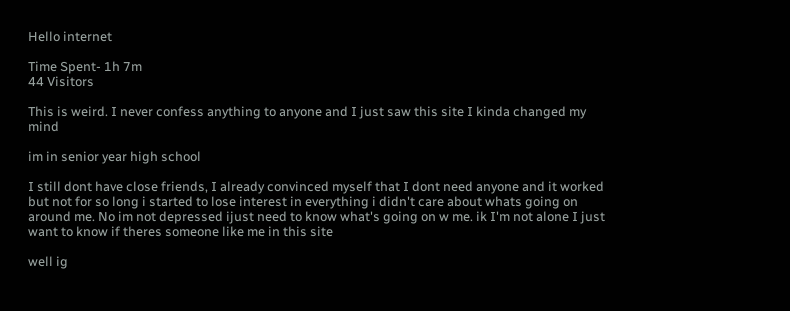Hello internet

Time Spent- 1h 7m
44 Visitors

This is weird. I never confess anything to anyone and I just saw this site I kinda changed my mind

im in senior year high school

I still dont have close friends, I already convinced myself that I dont need anyone and it worked but not for so long i started to lose interest in everything i didn't care about whats going on around me. No im not depressed ijust need to know what's going on w me. ik I'm not alone I just want to know if theres someone like me in this site

well ig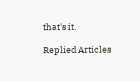that's it.

Replied Articles